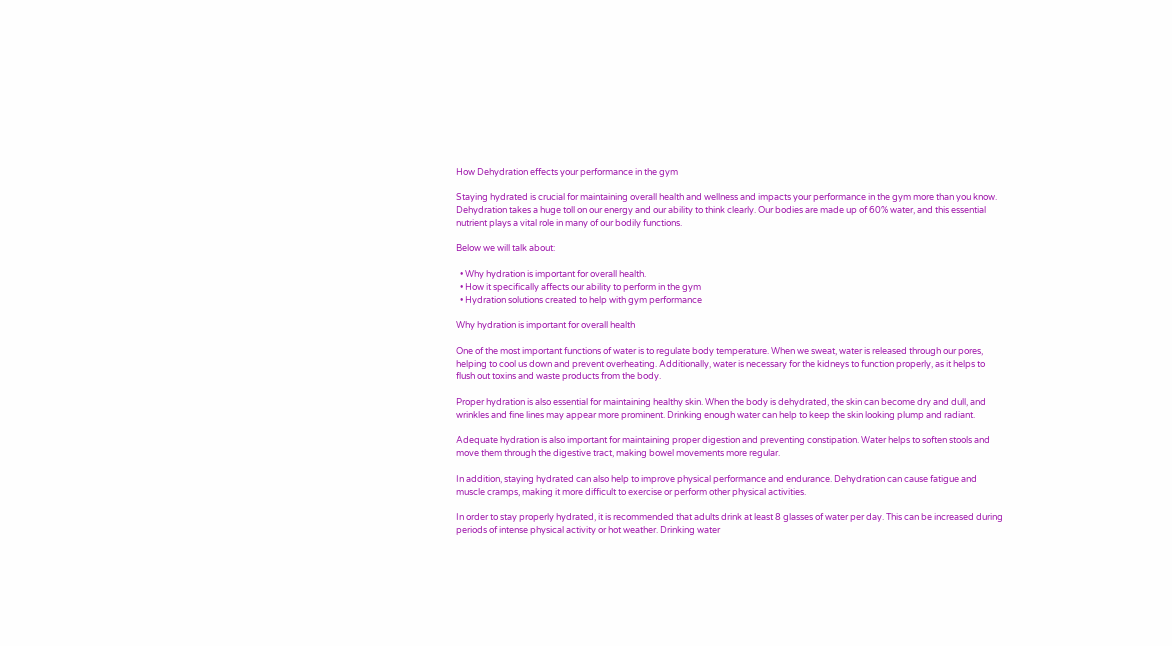How Dehydration effects your performance in the gym

Staying hydrated is crucial for maintaining overall health and wellness and impacts your performance in the gym more than you know. Dehydration takes a huge toll on our energy and our ability to think clearly. Our bodies are made up of 60% water, and this essential nutrient plays a vital role in many of our bodily functions.

Below we will talk about:

  • Why hydration is important for overall health.
  • How it specifically affects our ability to perform in the gym
  • Hydration solutions created to help with gym performance

Why hydration is important for overall health

One of the most important functions of water is to regulate body temperature. When we sweat, water is released through our pores, helping to cool us down and prevent overheating. Additionally, water is necessary for the kidneys to function properly, as it helps to flush out toxins and waste products from the body.

Proper hydration is also essential for maintaining healthy skin. When the body is dehydrated, the skin can become dry and dull, and wrinkles and fine lines may appear more prominent. Drinking enough water can help to keep the skin looking plump and radiant.

Adequate hydration is also important for maintaining proper digestion and preventing constipation. Water helps to soften stools and move them through the digestive tract, making bowel movements more regular.

In addition, staying hydrated can also help to improve physical performance and endurance. Dehydration can cause fatigue and muscle cramps, making it more difficult to exercise or perform other physical activities.

In order to stay properly hydrated, it is recommended that adults drink at least 8 glasses of water per day. This can be increased during periods of intense physical activity or hot weather. Drinking water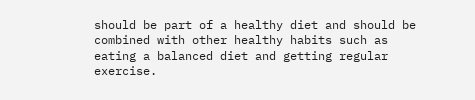should be part of a healthy diet and should be combined with other healthy habits such as eating a balanced diet and getting regular exercise.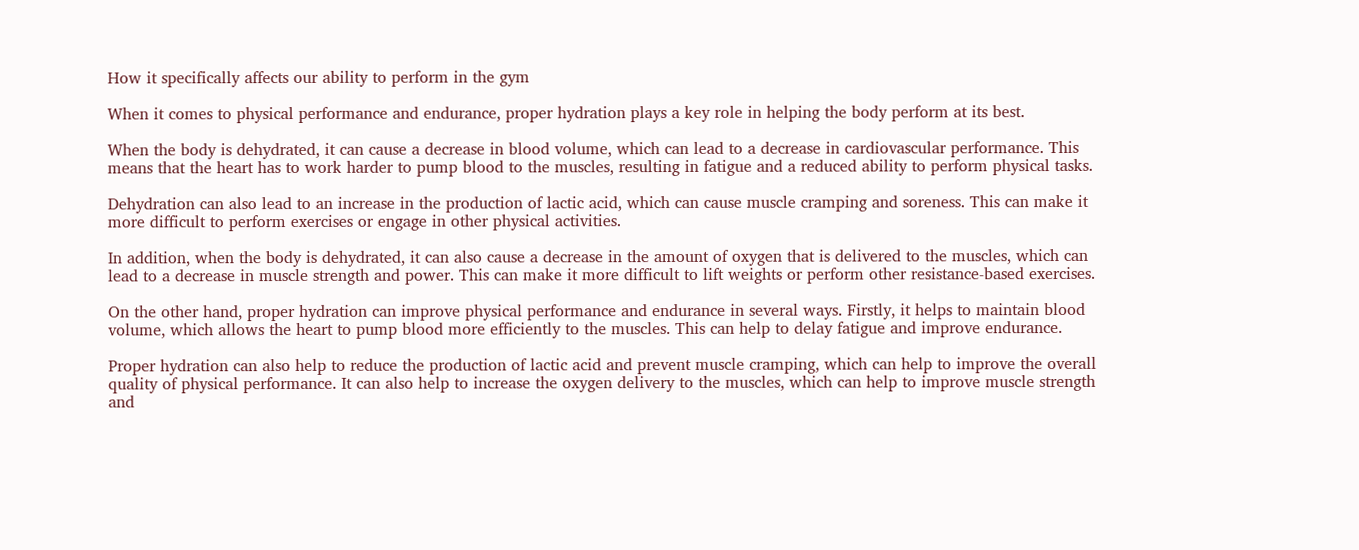How it specifically affects our ability to perform in the gym

When it comes to physical performance and endurance, proper hydration plays a key role in helping the body perform at its best.

When the body is dehydrated, it can cause a decrease in blood volume, which can lead to a decrease in cardiovascular performance. This means that the heart has to work harder to pump blood to the muscles, resulting in fatigue and a reduced ability to perform physical tasks.

Dehydration can also lead to an increase in the production of lactic acid, which can cause muscle cramping and soreness. This can make it more difficult to perform exercises or engage in other physical activities.

In addition, when the body is dehydrated, it can also cause a decrease in the amount of oxygen that is delivered to the muscles, which can lead to a decrease in muscle strength and power. This can make it more difficult to lift weights or perform other resistance-based exercises.

On the other hand, proper hydration can improve physical performance and endurance in several ways. Firstly, it helps to maintain blood volume, which allows the heart to pump blood more efficiently to the muscles. This can help to delay fatigue and improve endurance.

Proper hydration can also help to reduce the production of lactic acid and prevent muscle cramping, which can help to improve the overall quality of physical performance. It can also help to increase the oxygen delivery to the muscles, which can help to improve muscle strength and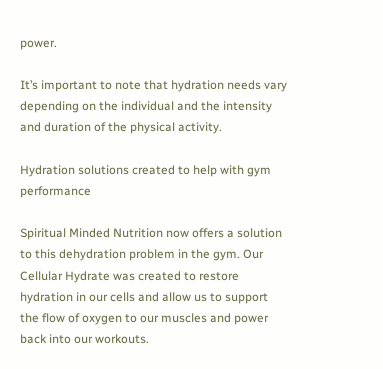power.

It’s important to note that hydration needs vary depending on the individual and the intensity and duration of the physical activity.

Hydration solutions created to help with gym performance

Spiritual Minded Nutrition now offers a solution to this dehydration problem in the gym. Our Cellular Hydrate was created to restore hydration in our cells and allow us to support the flow of oxygen to our muscles and power back into our workouts.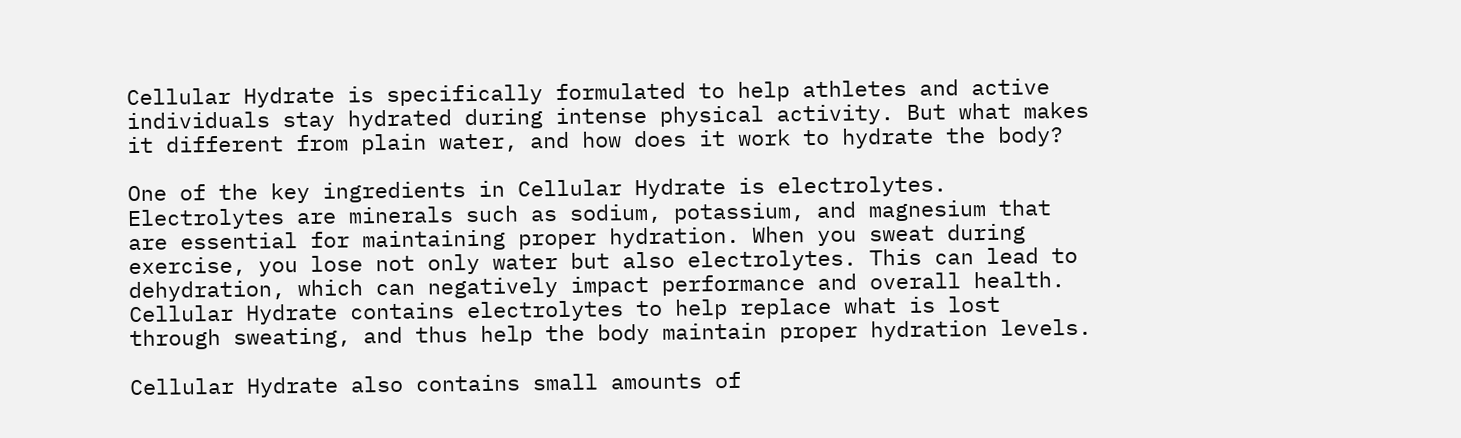Cellular Hydrate is specifically formulated to help athletes and active individuals stay hydrated during intense physical activity. But what makes it different from plain water, and how does it work to hydrate the body?

One of the key ingredients in Cellular Hydrate is electrolytes. Electrolytes are minerals such as sodium, potassium, and magnesium that are essential for maintaining proper hydration. When you sweat during exercise, you lose not only water but also electrolytes. This can lead to dehydration, which can negatively impact performance and overall health. Cellular Hydrate contains electrolytes to help replace what is lost through sweating, and thus help the body maintain proper hydration levels.

Cellular Hydrate also contains small amounts of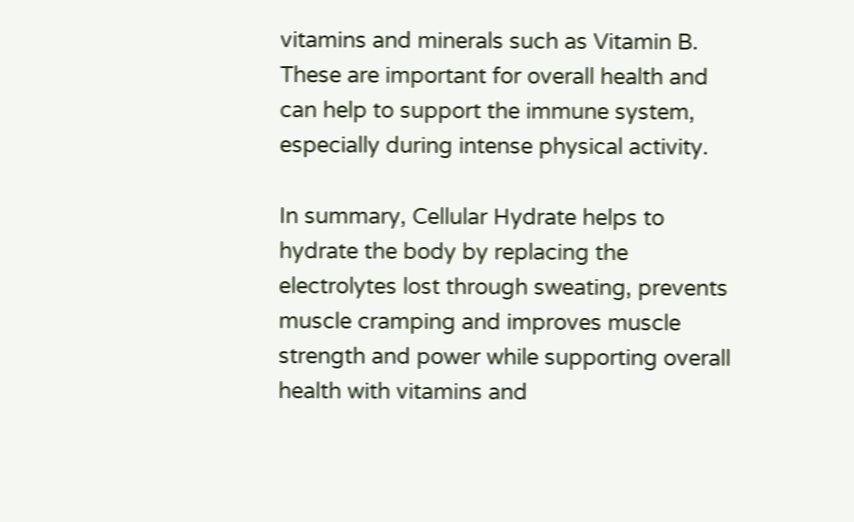vitamins and minerals such as Vitamin B. These are important for overall health and can help to support the immune system, especially during intense physical activity.

In summary, Cellular Hydrate helps to hydrate the body by replacing the electrolytes lost through sweating, prevents muscle cramping and improves muscle strength and power while supporting overall health with vitamins and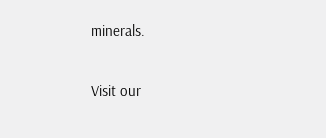minerals.

Visit our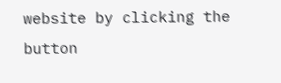website by clicking the button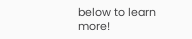below to learn more!